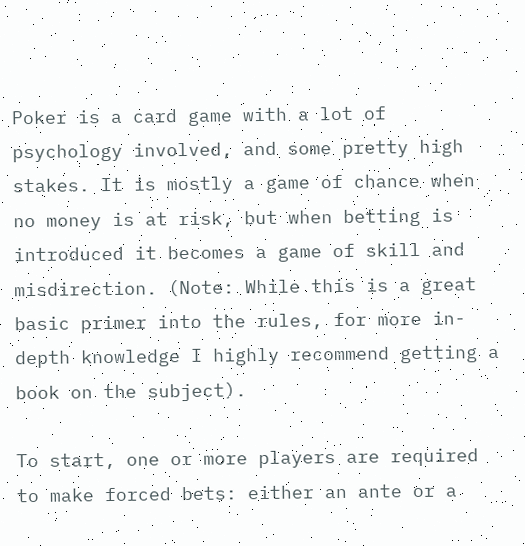Poker is a card game with a lot of psychology involved, and some pretty high stakes. It is mostly a game of chance when no money is at risk, but when betting is introduced it becomes a game of skill and misdirection. (Note: While this is a great basic primer into the rules, for more in-depth knowledge I highly recommend getting a book on the subject).

To start, one or more players are required to make forced bets: either an ante or a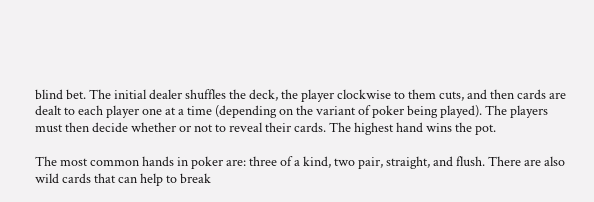blind bet. The initial dealer shuffles the deck, the player clockwise to them cuts, and then cards are dealt to each player one at a time (depending on the variant of poker being played). The players must then decide whether or not to reveal their cards. The highest hand wins the pot.

The most common hands in poker are: three of a kind, two pair, straight, and flush. There are also wild cards that can help to break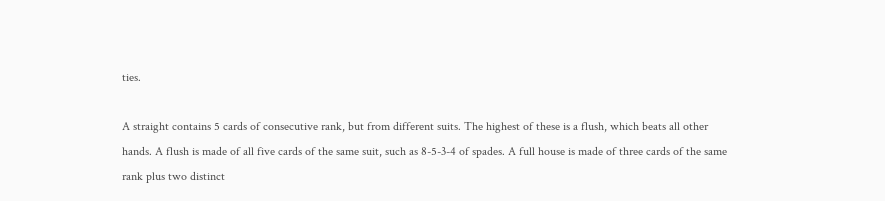ties.

A straight contains 5 cards of consecutive rank, but from different suits. The highest of these is a flush, which beats all other hands. A flush is made of all five cards of the same suit, such as 8-5-3-4 of spades. A full house is made of three cards of the same rank plus two distinct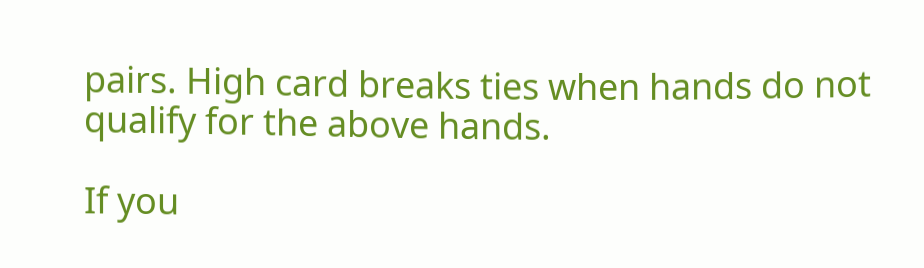pairs. High card breaks ties when hands do not qualify for the above hands.

If you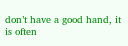don’t have a good hand, it is often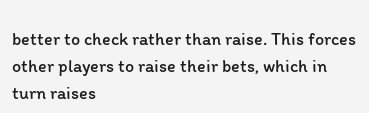better to check rather than raise. This forces other players to raise their bets, which in turn raises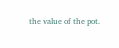the value of the pot.